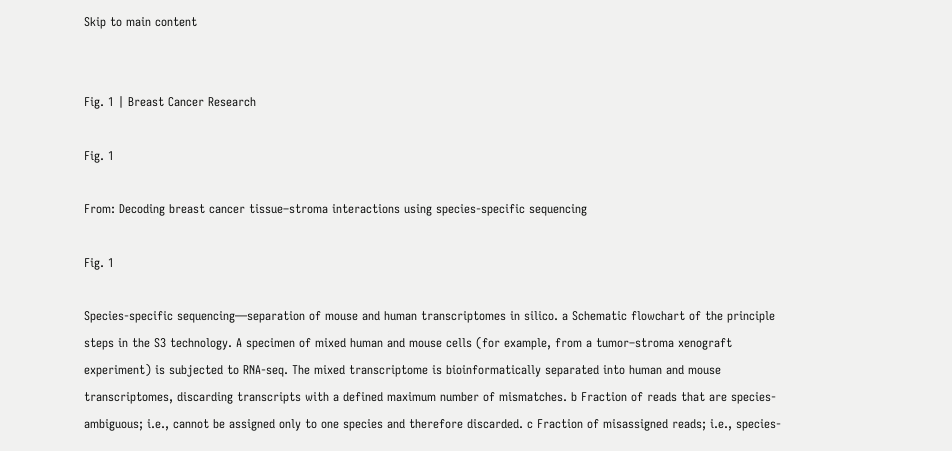Skip to main content


Fig. 1 | Breast Cancer Research

Fig. 1

From: Decoding breast cancer tissue–stroma interactions using species-specific sequencing

Fig. 1

Species-specific sequencing—separation of mouse and human transcriptomes in silico. a Schematic flowchart of the principle steps in the S3 technology. A specimen of mixed human and mouse cells (for example, from a tumor–stroma xenograft experiment) is subjected to RNA-seq. The mixed transcriptome is bioinformatically separated into human and mouse transcriptomes, discarding transcripts with a defined maximum number of mismatches. b Fraction of reads that are species-ambiguous; i.e., cannot be assigned only to one species and therefore discarded. c Fraction of misassigned reads; i.e., species-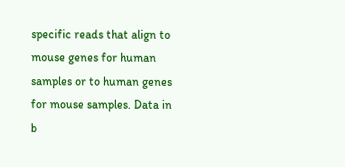specific reads that align to mouse genes for human samples or to human genes for mouse samples. Data in b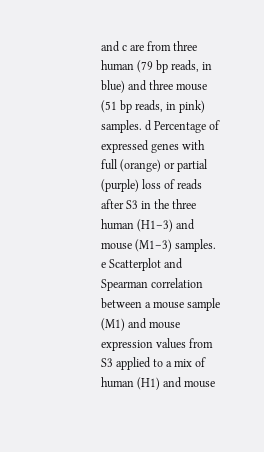and c are from three human (79 bp reads, in blue) and three mouse (51 bp reads, in pink) samples. d Percentage of expressed genes with full (orange) or partial (purple) loss of reads after S3 in the three human (H1–3) and mouse (M1–3) samples. e Scatterplot and Spearman correlation between a mouse sample (M1) and mouse expression values from S3 applied to a mix of human (H1) and mouse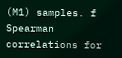(M1) samples. f Spearman correlations for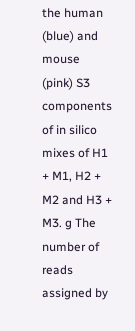the human (blue) and mouse (pink) S3 components of in silico mixes of H1 + M1, H2 + M2 and H3 + M3. g The number of reads assigned by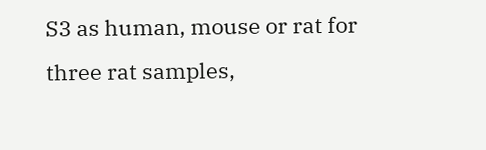S3 as human, mouse or rat for three rat samples,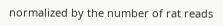normalized by the number of rat reads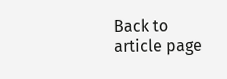Back to article page